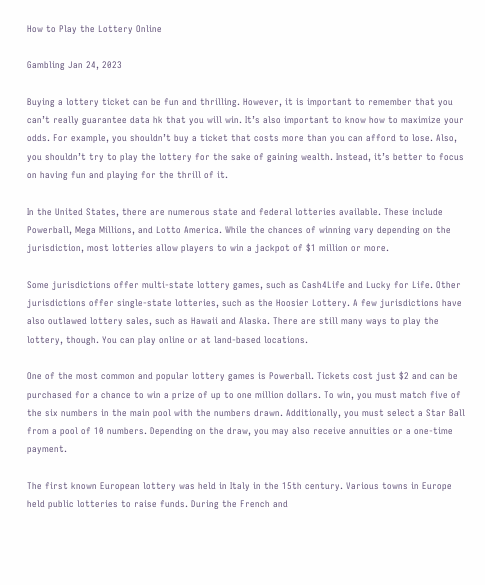How to Play the Lottery Online

Gambling Jan 24, 2023

Buying a lottery ticket can be fun and thrilling. However, it is important to remember that you can’t really guarantee data hk that you will win. It’s also important to know how to maximize your odds. For example, you shouldn’t buy a ticket that costs more than you can afford to lose. Also, you shouldn’t try to play the lottery for the sake of gaining wealth. Instead, it’s better to focus on having fun and playing for the thrill of it.

In the United States, there are numerous state and federal lotteries available. These include Powerball, Mega Millions, and Lotto America. While the chances of winning vary depending on the jurisdiction, most lotteries allow players to win a jackpot of $1 million or more.

Some jurisdictions offer multi-state lottery games, such as Cash4Life and Lucky for Life. Other jurisdictions offer single-state lotteries, such as the Hoosier Lottery. A few jurisdictions have also outlawed lottery sales, such as Hawaii and Alaska. There are still many ways to play the lottery, though. You can play online or at land-based locations.

One of the most common and popular lottery games is Powerball. Tickets cost just $2 and can be purchased for a chance to win a prize of up to one million dollars. To win, you must match five of the six numbers in the main pool with the numbers drawn. Additionally, you must select a Star Ball from a pool of 10 numbers. Depending on the draw, you may also receive annuities or a one-time payment.

The first known European lottery was held in Italy in the 15th century. Various towns in Europe held public lotteries to raise funds. During the French and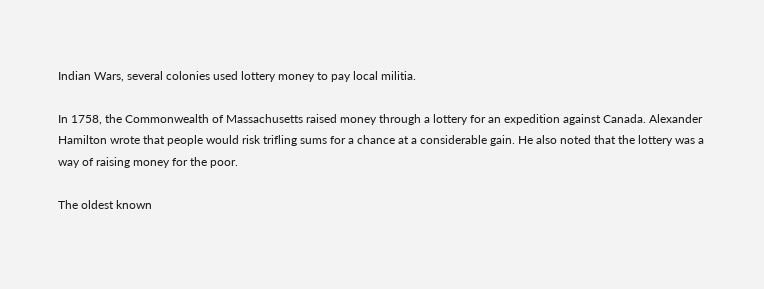Indian Wars, several colonies used lottery money to pay local militia.

In 1758, the Commonwealth of Massachusetts raised money through a lottery for an expedition against Canada. Alexander Hamilton wrote that people would risk trifling sums for a chance at a considerable gain. He also noted that the lottery was a way of raising money for the poor.

The oldest known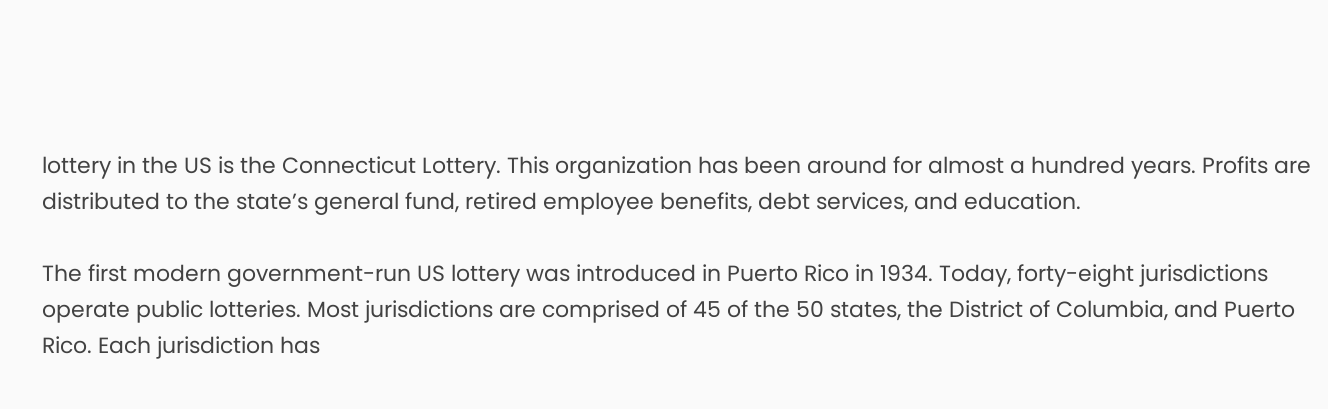lottery in the US is the Connecticut Lottery. This organization has been around for almost a hundred years. Profits are distributed to the state’s general fund, retired employee benefits, debt services, and education.

The first modern government-run US lottery was introduced in Puerto Rico in 1934. Today, forty-eight jurisdictions operate public lotteries. Most jurisdictions are comprised of 45 of the 50 states, the District of Columbia, and Puerto Rico. Each jurisdiction has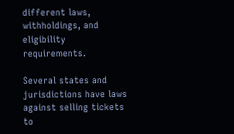different laws, withholdings, and eligibility requirements.

Several states and jurisdictions have laws against selling tickets to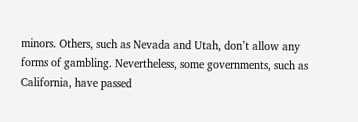minors. Others, such as Nevada and Utah, don’t allow any forms of gambling. Nevertheless, some governments, such as California, have passed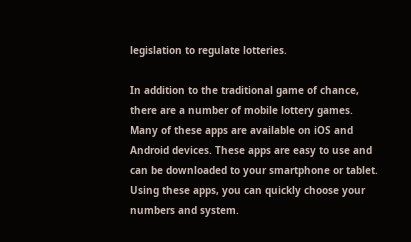legislation to regulate lotteries.

In addition to the traditional game of chance, there are a number of mobile lottery games. Many of these apps are available on iOS and Android devices. These apps are easy to use and can be downloaded to your smartphone or tablet. Using these apps, you can quickly choose your numbers and system.